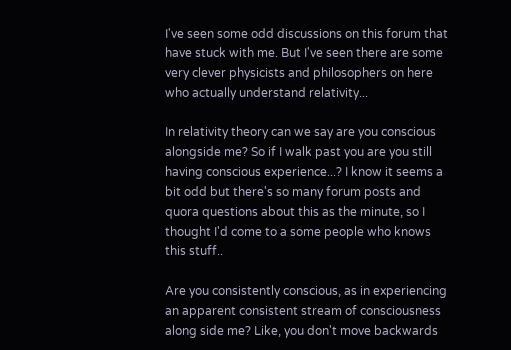I've seen some odd discussions on this forum that have stuck with me. But I've seen there are some very clever physicists and philosophers on here who actually understand relativity...

In relativity theory can we say are you conscious alongside me? So if I walk past you are you still having conscious experience...? I know it seems a bit odd but there's so many forum posts and quora questions about this as the minute, so I thought I'd come to a some people who knows this stuff..

Are you consistently conscious, as in experiencing an apparent consistent stream of consciousness along side me? Like, you don't move backwards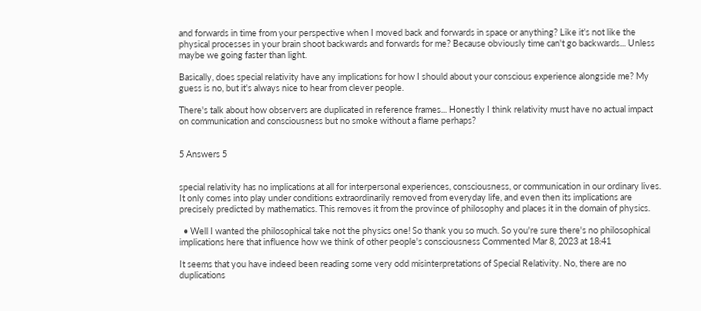and forwards in time from your perspective when I moved back and forwards in space or anything? Like it's not like the physical processes in your brain shoot backwards and forwards for me? Because obviously time can't go backwards... Unless maybe we going faster than light.

Basically, does special relativity have any implications for how I should about your conscious experience alongside me? My guess is no, but it's always nice to hear from clever people.

There's talk about how observers are duplicated in reference frames... Honestly I think relativity must have no actual impact on communication and consciousness but no smoke without a flame perhaps?


5 Answers 5


special relativity has no implications at all for interpersonal experiences, consciousness, or communication in our ordinary lives. It only comes into play under conditions extraordinarily removed from everyday life, and even then its implications are precisely predicted by mathematics. This removes it from the province of philosophy and places it in the domain of physics.

  • Well I wanted the philosophical take not the physics one! So thank you so much. So you're sure there's no philosophical implications here that influence how we think of other people's consciousness Commented Mar 8, 2023 at 18:41

It seems that you have indeed been reading some very odd misinterpretations of Special Relativity. No, there are no duplications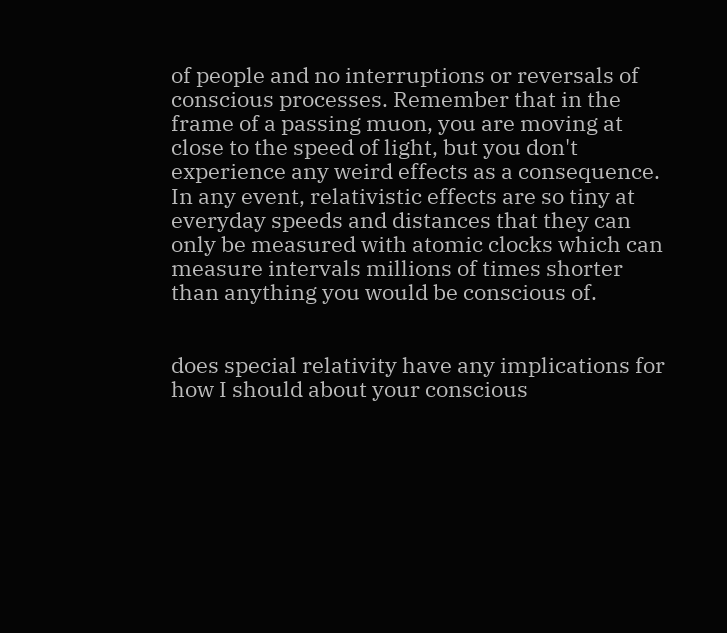of people and no interruptions or reversals of conscious processes. Remember that in the frame of a passing muon, you are moving at close to the speed of light, but you don't experience any weird effects as a consequence. In any event, relativistic effects are so tiny at everyday speeds and distances that they can only be measured with atomic clocks which can measure intervals millions of times shorter than anything you would be conscious of.


does special relativity have any implications for how I should about your conscious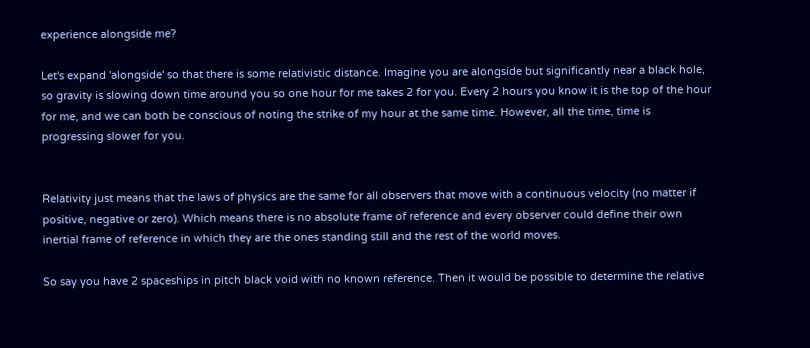experience alongside me?

Let's expand 'alongside' so that there is some relativistic distance. Imagine you are alongside but significantly near a black hole, so gravity is slowing down time around you so one hour for me takes 2 for you. Every 2 hours you know it is the top of the hour for me, and we can both be conscious of noting the strike of my hour at the same time. However, all the time, time is progressing slower for you.


Relativity just means that the laws of physics are the same for all observers that move with a continuous velocity (no matter if positive, negative or zero). Which means there is no absolute frame of reference and every observer could define their own inertial frame of reference in which they are the ones standing still and the rest of the world moves.

So say you have 2 spaceships in pitch black void with no known reference. Then it would be possible to determine the relative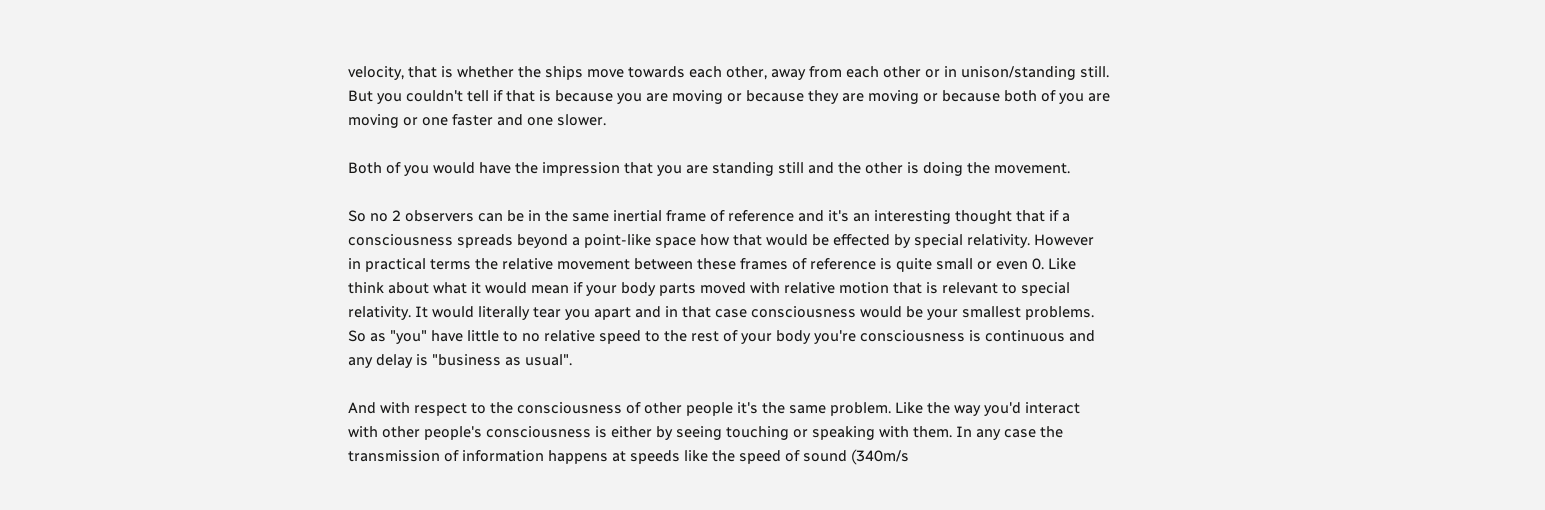velocity, that is whether the ships move towards each other, away from each other or in unison/standing still. But you couldn't tell if that is because you are moving or because they are moving or because both of you are moving or one faster and one slower.

Both of you would have the impression that you are standing still and the other is doing the movement.

So no 2 observers can be in the same inertial frame of reference and it's an interesting thought that if a consciousness spreads beyond a point-like space how that would be effected by special relativity. However in practical terms the relative movement between these frames of reference is quite small or even 0. Like think about what it would mean if your body parts moved with relative motion that is relevant to special relativity. It would literally tear you apart and in that case consciousness would be your smallest problems. So as "you" have little to no relative speed to the rest of your body you're consciousness is continuous and any delay is "business as usual".

And with respect to the consciousness of other people it's the same problem. Like the way you'd interact with other people's consciousness is either by seeing touching or speaking with them. In any case the transmission of information happens at speeds like the speed of sound (340m/s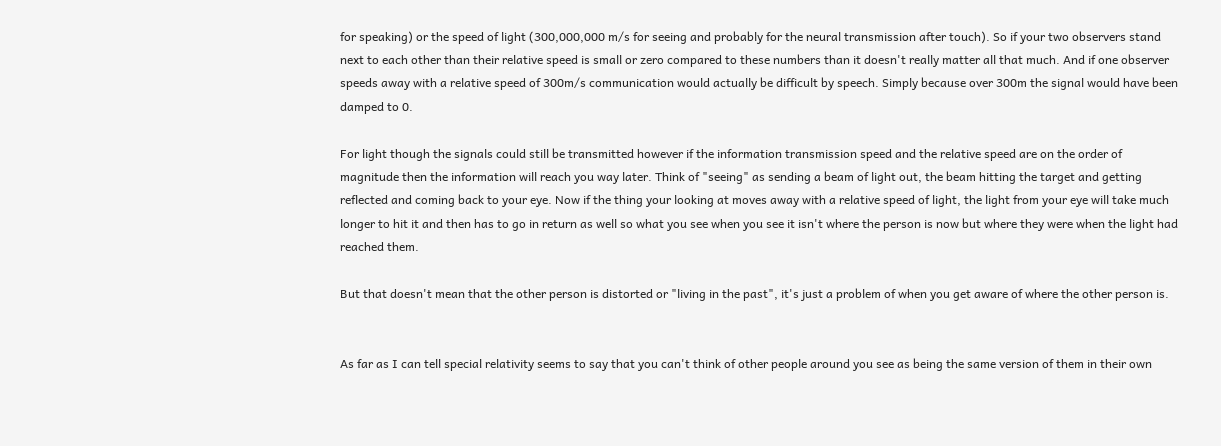for speaking) or the speed of light (300,000,000 m/s for seeing and probably for the neural transmission after touch). So if your two observers stand next to each other than their relative speed is small or zero compared to these numbers than it doesn't really matter all that much. And if one observer speeds away with a relative speed of 300m/s communication would actually be difficult by speech. Simply because over 300m the signal would have been damped to 0.

For light though the signals could still be transmitted however if the information transmission speed and the relative speed are on the order of magnitude then the information will reach you way later. Think of "seeing" as sending a beam of light out, the beam hitting the target and getting reflected and coming back to your eye. Now if the thing your looking at moves away with a relative speed of light, the light from your eye will take much longer to hit it and then has to go in return as well so what you see when you see it isn't where the person is now but where they were when the light had reached them.

But that doesn't mean that the other person is distorted or "living in the past", it's just a problem of when you get aware of where the other person is.


As far as I can tell special relativity seems to say that you can't think of other people around you see as being the same version of them in their own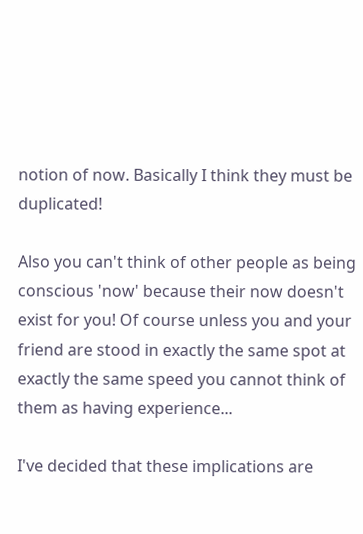notion of now. Basically I think they must be duplicated!

Also you can't think of other people as being conscious 'now' because their now doesn't exist for you! Of course unless you and your friend are stood in exactly the same spot at exactly the same speed you cannot think of them as having experience...

I've decided that these implications are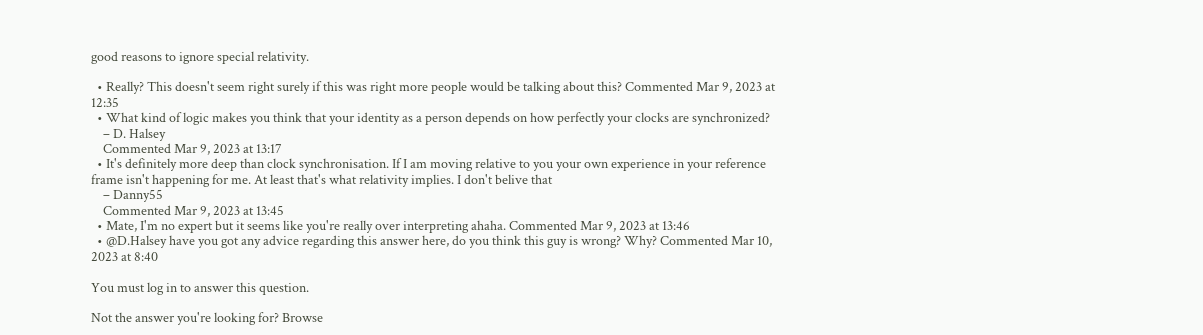good reasons to ignore special relativity.

  • Really? This doesn't seem right surely if this was right more people would be talking about this? Commented Mar 9, 2023 at 12:35
  • What kind of logic makes you think that your identity as a person depends on how perfectly your clocks are synchronized?
    – D. Halsey
    Commented Mar 9, 2023 at 13:17
  • It's definitely more deep than clock synchronisation. If I am moving relative to you your own experience in your reference frame isn't happening for me. At least that's what relativity implies. I don't belive that
    – Danny55
    Commented Mar 9, 2023 at 13:45
  • Mate, I'm no expert but it seems like you're really over interpreting ahaha. Commented Mar 9, 2023 at 13:46
  • @D.Halsey have you got any advice regarding this answer here, do you think this guy is wrong? Why? Commented Mar 10, 2023 at 8:40

You must log in to answer this question.

Not the answer you're looking for? Browse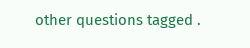other questions tagged .